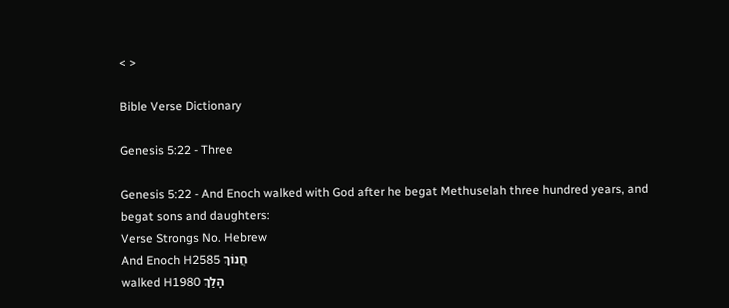< >

Bible Verse Dictionary

Genesis 5:22 - Three

Genesis 5:22 - And Enoch walked with God after he begat Methuselah three hundred years, and begat sons and daughters:
Verse Strongs No. Hebrew
And Enoch H2585 חֲנוֹךְ
walked H1980 הָלַךְ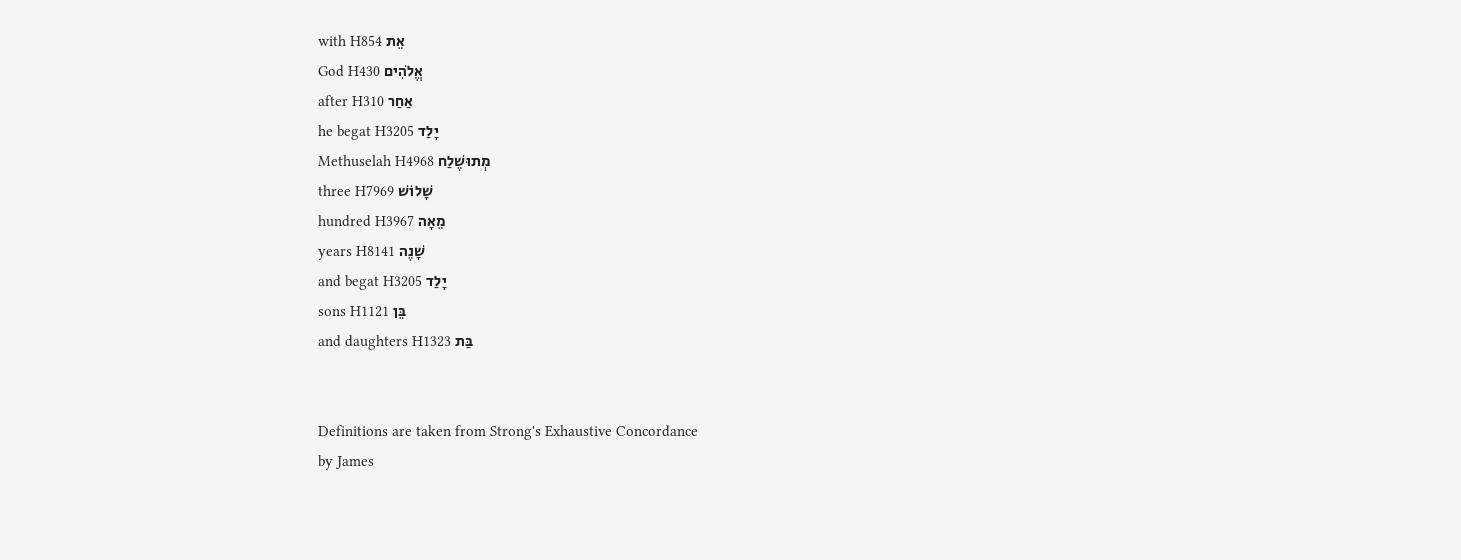with H854 אֵת
God H430 אֱלֹהִים
after H310 אַחַר
he begat H3205 יָלַד
Methuselah H4968 מְתוּשֶׁלַח
three H7969 שָׁלוֹשׁ
hundred H3967 מֵאָה
years H8141 שָׁנֶה
and begat H3205 יָלַד
sons H1121 בֵּן
and daughters H1323 בַּת


Definitions are taken from Strong's Exhaustive Concordance
by James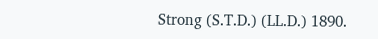Strong (S.T.D.) (LL.D.) 1890.